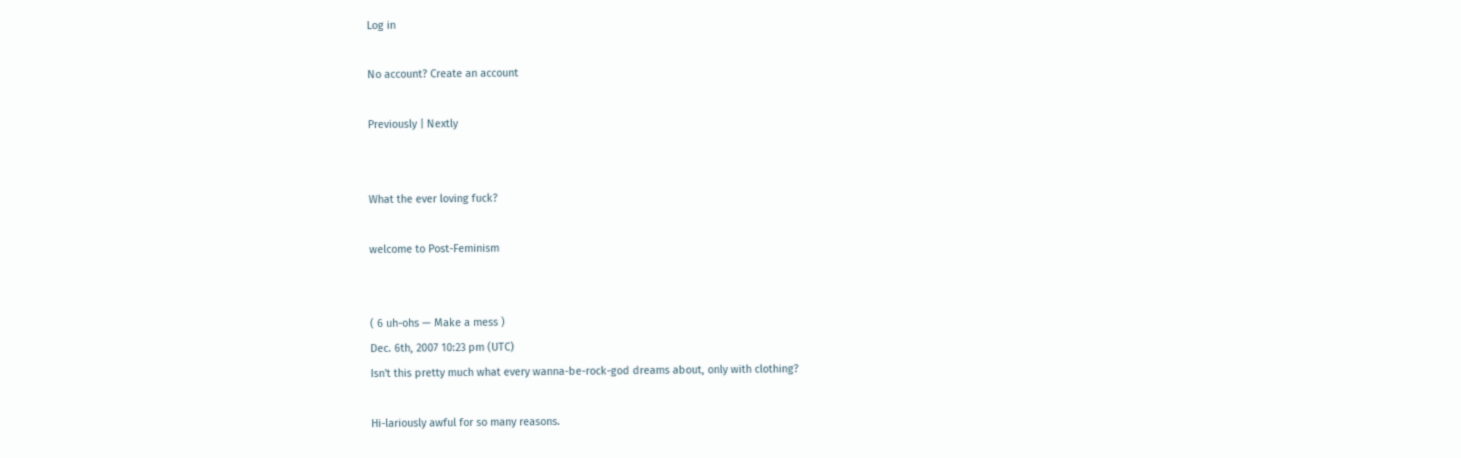Log in

No account? Create an account

Previously | Nextly


What the ever loving fuck?

welcome to Post-Feminism


( 6 uh-ohs — Make a mess )
Dec. 6th, 2007 10:23 pm (UTC)
Isn't this pretty much what every wanna-be-rock-god dreams about, only with clothing?

Hi-lariously awful for so many reasons.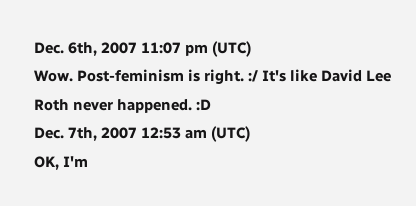Dec. 6th, 2007 11:07 pm (UTC)
Wow. Post-feminism is right. :/ It's like David Lee Roth never happened. :D
Dec. 7th, 2007 12:53 am (UTC)
OK, I'm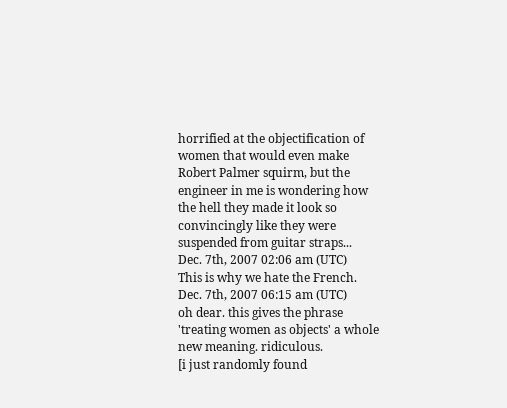horrified at the objectification of women that would even make Robert Palmer squirm, but the engineer in me is wondering how the hell they made it look so convincingly like they were suspended from guitar straps...
Dec. 7th, 2007 02:06 am (UTC)
This is why we hate the French.
Dec. 7th, 2007 06:15 am (UTC)
oh dear. this gives the phrase 'treating women as objects' a whole new meaning. ridiculous.
[i just randomly found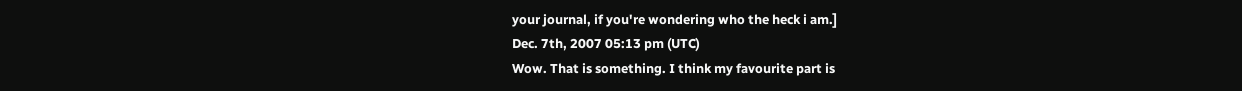your journal, if you're wondering who the heck i am.]
Dec. 7th, 2007 05:13 pm (UTC)
Wow. That is something. I think my favourite part is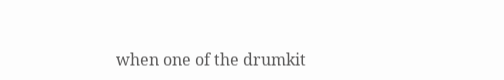when one of the drumkit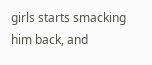girls starts smacking him back, and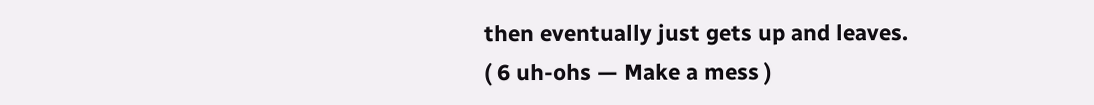then eventually just gets up and leaves.
( 6 uh-ohs — Make a mess )